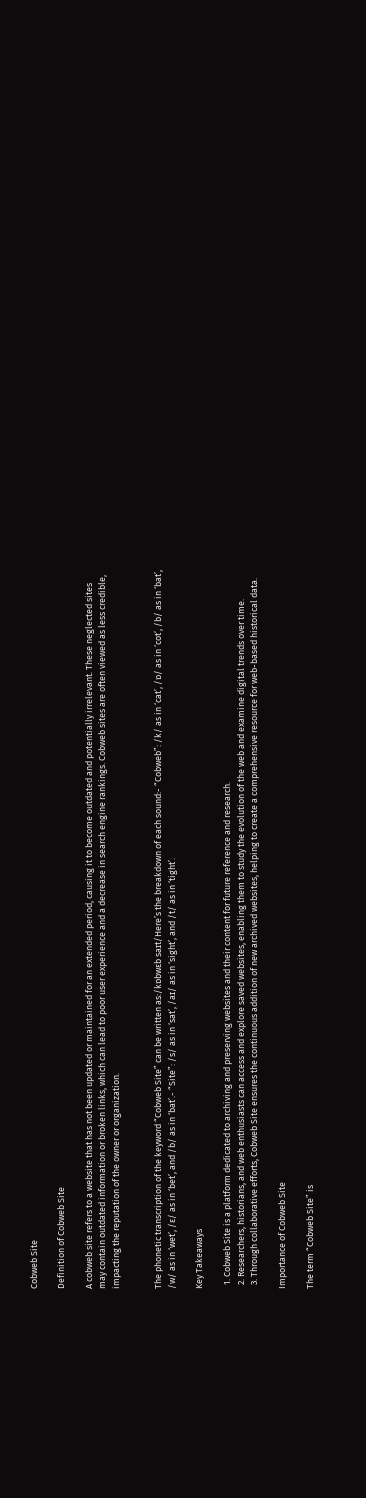Cobweb Site

Definition of Cobweb Site

A cobweb site refers to a website that has not been updated or maintained for an extended period, causing it to become outdated and potentially irrelevant. These neglected sites may contain outdated information or broken links, which can lead to poor user experience and a decrease in search engine rankings. Cobweb sites are often viewed as less credible, impacting the reputation of the owner or organization.


The phonetic transcription of the keyword “Cobweb Site” can be written as:/kɒbwɛb saɪt/Here’s the breakdown of each sound:- “Cobweb”: /k/ as in ‘cat’, /ɒ/ as in ‘cot’, /b/ as in ‘bat’, /w/ as in ‘wet’, /ɛ/ as in ‘bet’, and /b/ as in ‘bat’.- “Site”: /s/ as in ‘sat’, /aɪ/ as in ‘sight’, and /t/ as in ‘tight’.

Key Takeaways

  1. Cobweb Site is a platform dedicated to archiving and preserving websites and their content for future reference and research.
  2. Researchers, historians, and web enthusiasts can access and explore saved websites, enabling them to study the evolution of the web and examine digital trends over time.
  3. Through collaborative efforts, Cobweb Site ensures the continuous addition of new archived websites, helping to create a comprehensive resource for web-based historical data.

Importance of Cobweb Site

The term “Cobweb Site” is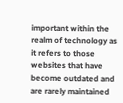important within the realm of technology as it refers to those websites that have become outdated and are rarely maintained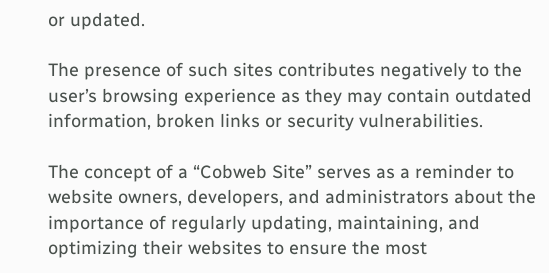or updated.

The presence of such sites contributes negatively to the user’s browsing experience as they may contain outdated information, broken links or security vulnerabilities.

The concept of a “Cobweb Site” serves as a reminder to website owners, developers, and administrators about the importance of regularly updating, maintaining, and optimizing their websites to ensure the most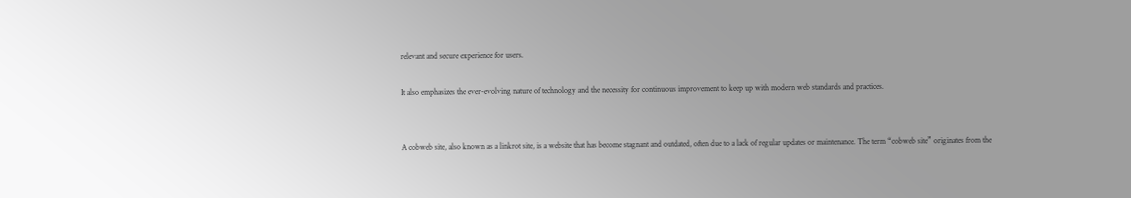relevant and secure experience for users.

It also emphasizes the ever-evolving nature of technology and the necessity for continuous improvement to keep up with modern web standards and practices.


A cobweb site, also known as a linkrot site, is a website that has become stagnant and outdated, often due to a lack of regular updates or maintenance. The term “cobweb site” originates from the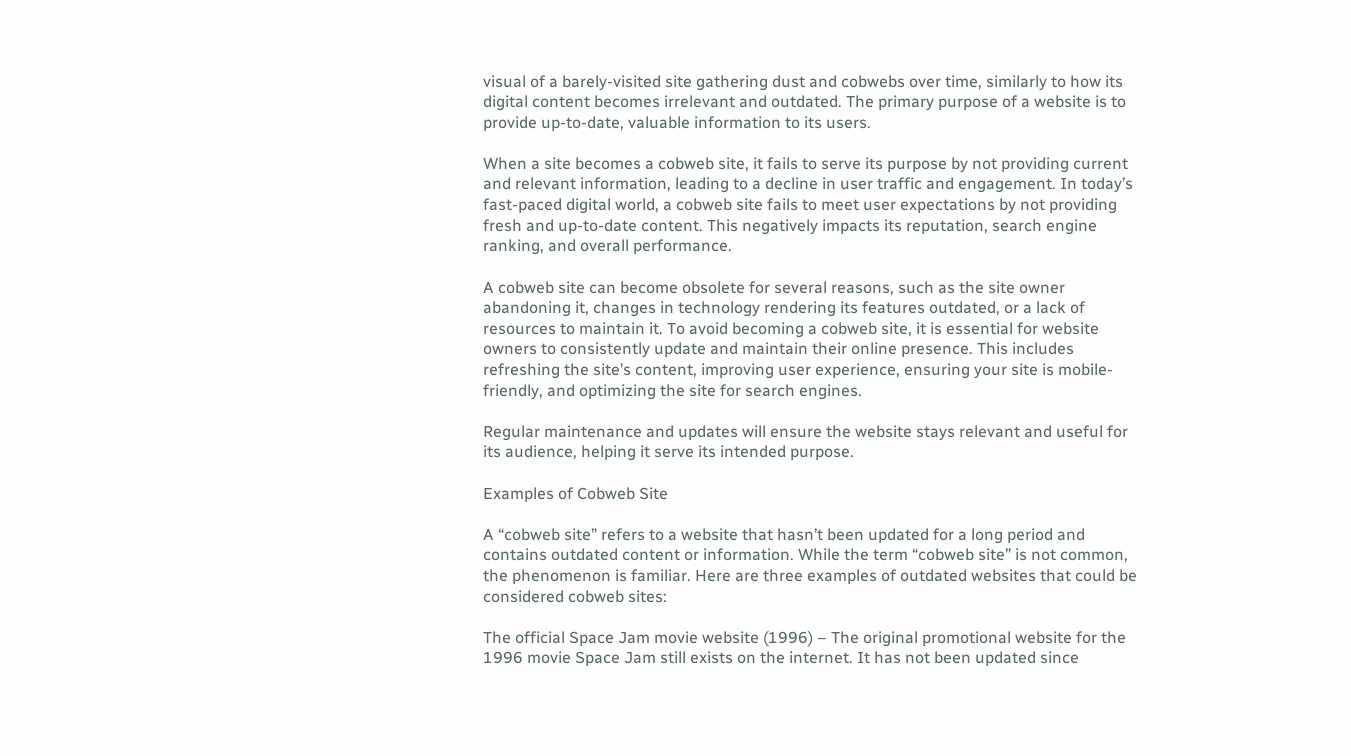visual of a barely-visited site gathering dust and cobwebs over time, similarly to how its digital content becomes irrelevant and outdated. The primary purpose of a website is to provide up-to-date, valuable information to its users.

When a site becomes a cobweb site, it fails to serve its purpose by not providing current and relevant information, leading to a decline in user traffic and engagement. In today’s fast-paced digital world, a cobweb site fails to meet user expectations by not providing fresh and up-to-date content. This negatively impacts its reputation, search engine ranking, and overall performance.

A cobweb site can become obsolete for several reasons, such as the site owner abandoning it, changes in technology rendering its features outdated, or a lack of resources to maintain it. To avoid becoming a cobweb site, it is essential for website owners to consistently update and maintain their online presence. This includes refreshing the site’s content, improving user experience, ensuring your site is mobile-friendly, and optimizing the site for search engines.

Regular maintenance and updates will ensure the website stays relevant and useful for its audience, helping it serve its intended purpose.

Examples of Cobweb Site

A “cobweb site” refers to a website that hasn’t been updated for a long period and contains outdated content or information. While the term “cobweb site” is not common, the phenomenon is familiar. Here are three examples of outdated websites that could be considered cobweb sites:

The official Space Jam movie website (1996) – The original promotional website for the 1996 movie Space Jam still exists on the internet. It has not been updated since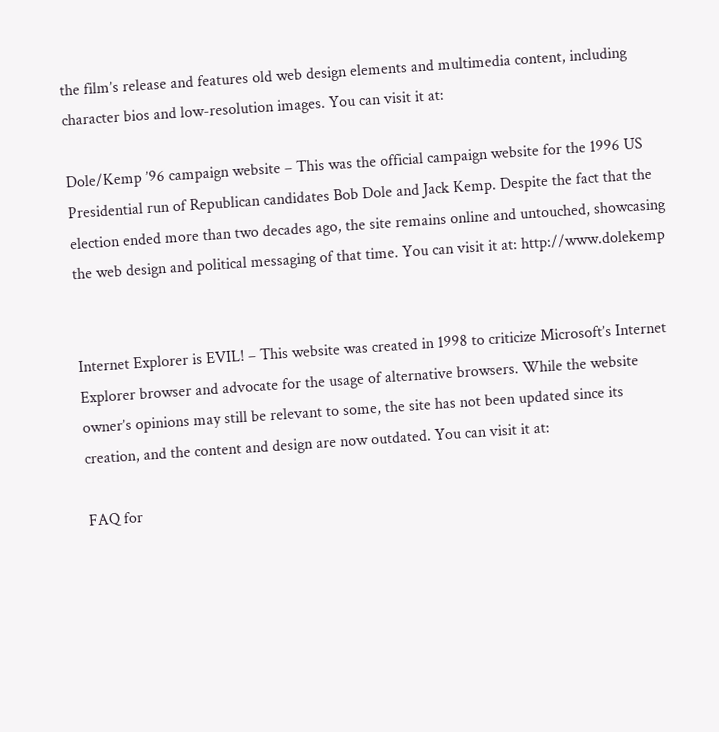the film’s release and features old web design elements and multimedia content, including character bios and low-resolution images. You can visit it at:

Dole/Kemp ’96 campaign website – This was the official campaign website for the 1996 US Presidential run of Republican candidates Bob Dole and Jack Kemp. Despite the fact that the election ended more than two decades ago, the site remains online and untouched, showcasing the web design and political messaging of that time. You can visit it at: http://www.dolekemp


Internet Explorer is EVIL! – This website was created in 1998 to criticize Microsoft’s Internet Explorer browser and advocate for the usage of alternative browsers. While the website owner’s opinions may still be relevant to some, the site has not been updated since its creation, and the content and design are now outdated. You can visit it at:

FAQ for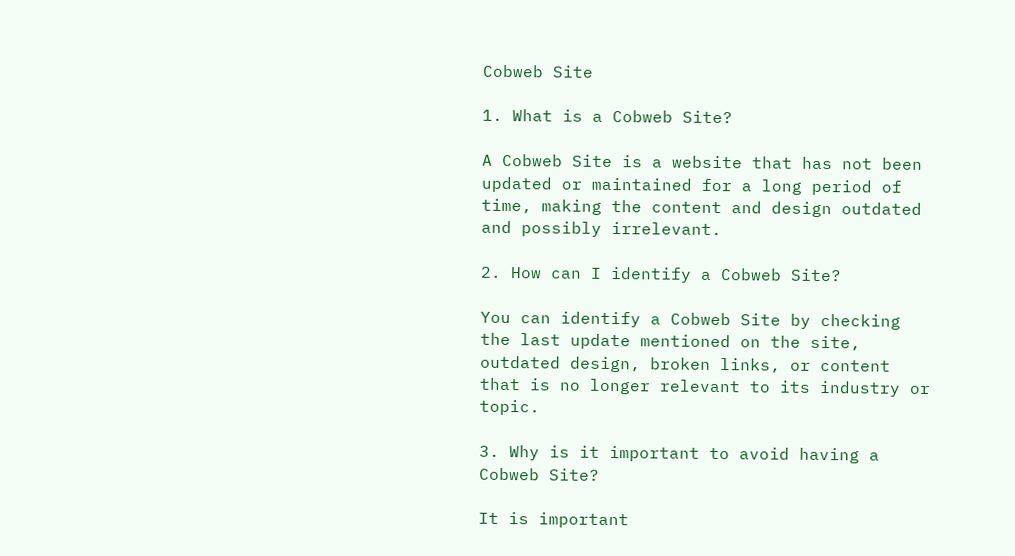Cobweb Site

1. What is a Cobweb Site?

A Cobweb Site is a website that has not been updated or maintained for a long period of time, making the content and design outdated and possibly irrelevant.

2. How can I identify a Cobweb Site?

You can identify a Cobweb Site by checking the last update mentioned on the site, outdated design, broken links, or content that is no longer relevant to its industry or topic.

3. Why is it important to avoid having a Cobweb Site?

It is important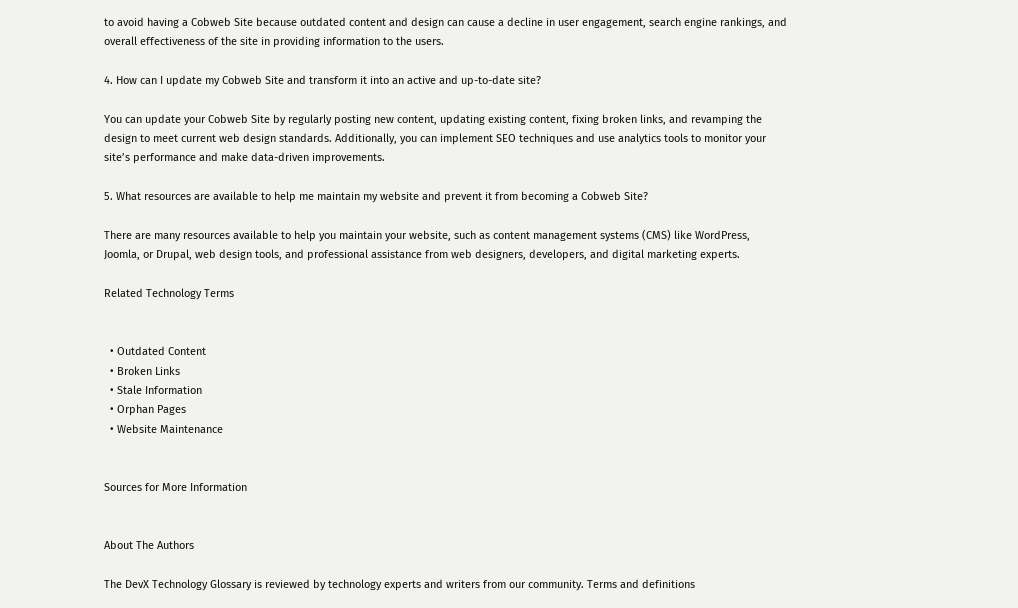to avoid having a Cobweb Site because outdated content and design can cause a decline in user engagement, search engine rankings, and overall effectiveness of the site in providing information to the users.

4. How can I update my Cobweb Site and transform it into an active and up-to-date site?

You can update your Cobweb Site by regularly posting new content, updating existing content, fixing broken links, and revamping the design to meet current web design standards. Additionally, you can implement SEO techniques and use analytics tools to monitor your site’s performance and make data-driven improvements.

5. What resources are available to help me maintain my website and prevent it from becoming a Cobweb Site?

There are many resources available to help you maintain your website, such as content management systems (CMS) like WordPress, Joomla, or Drupal, web design tools, and professional assistance from web designers, developers, and digital marketing experts.

Related Technology Terms


  • Outdated Content
  • Broken Links
  • Stale Information
  • Orphan Pages
  • Website Maintenance


Sources for More Information


About The Authors

The DevX Technology Glossary is reviewed by technology experts and writers from our community. Terms and definitions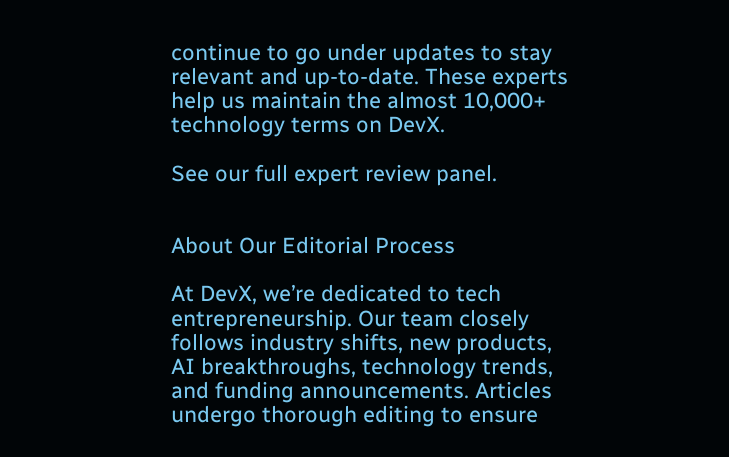continue to go under updates to stay relevant and up-to-date. These experts help us maintain the almost 10,000+ technology terms on DevX.

See our full expert review panel.


About Our Editorial Process

At DevX, we’re dedicated to tech entrepreneurship. Our team closely follows industry shifts, new products, AI breakthroughs, technology trends, and funding announcements. Articles undergo thorough editing to ensure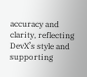accuracy and clarity, reflecting DevX’s style and supporting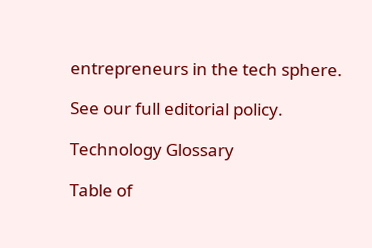entrepreneurs in the tech sphere.

See our full editorial policy.

Technology Glossary

Table of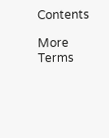Contents

More Terms